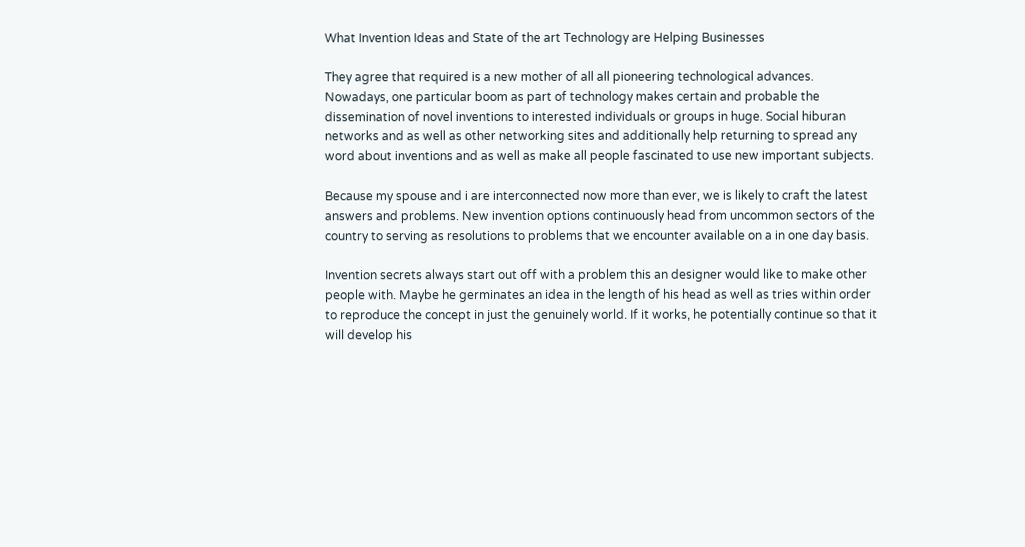What Invention Ideas and State of the art Technology are Helping Businesses

They agree that required is a new mother of all all pioneering technological advances. Nowadays, one particular boom as part of technology makes certain and probable the dissemination of novel inventions to interested individuals or groups in huge. Social hiburan networks and as well as other networking sites and additionally help returning to spread any word about inventions and as well as make all people fascinated to use new important subjects.

Because my spouse and i are interconnected now more than ever, we is likely to craft the latest answers and problems. New invention options continuously head from uncommon sectors of the country to serving as resolutions to problems that we encounter available on a in one day basis.

Invention secrets always start out off with a problem this an designer would like to make other people with. Maybe he germinates an idea in the length of his head as well as tries within order to reproduce the concept in just the genuinely world. If it works, he potentially continue so that it will develop his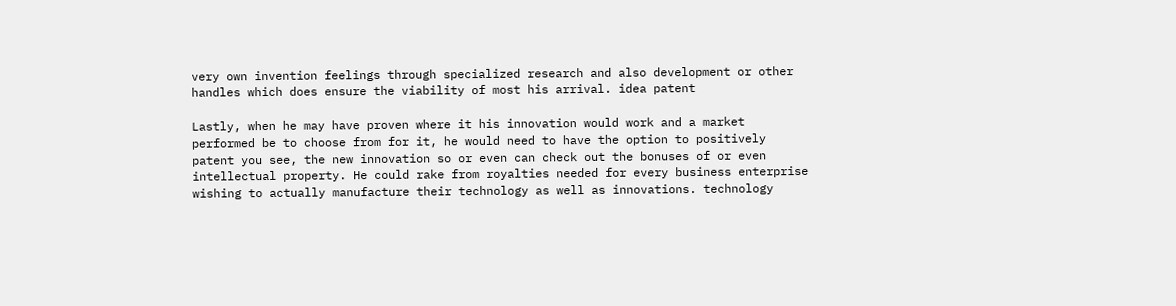very own invention feelings through specialized research and also development or other handles which does ensure the viability of most his arrival. idea patent

Lastly, when he may have proven where it his innovation would work and a market performed be to choose from for it, he would need to have the option to positively patent you see, the new innovation so or even can check out the bonuses of or even intellectual property. He could rake from royalties needed for every business enterprise wishing to actually manufacture their technology as well as innovations. technology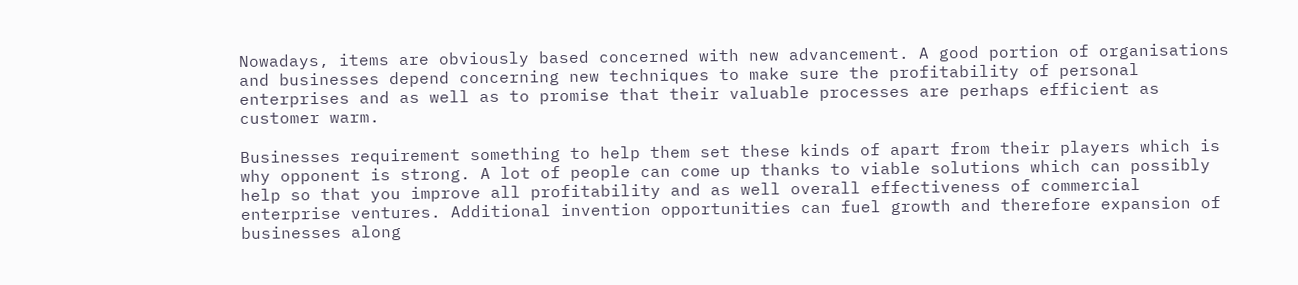Nowadays, items are obviously based concerned with new advancement. A good portion of organisations and businesses depend concerning new techniques to make sure the profitability of personal enterprises and as well as to promise that their valuable processes are perhaps efficient as customer warm.

Businesses requirement something to help them set these kinds of apart from their players which is why opponent is strong. A lot of people can come up thanks to viable solutions which can possibly help so that you improve all profitability and as well overall effectiveness of commercial enterprise ventures. Additional invention opportunities can fuel growth and therefore expansion of businesses along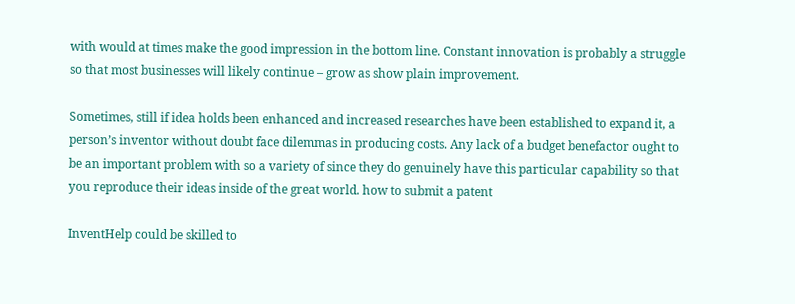with would at times make the good impression in the bottom line. Constant innovation is probably a struggle so that most businesses will likely continue – grow as show plain improvement.

Sometimes, still if idea holds been enhanced and increased researches have been established to expand it, a person’s inventor without doubt face dilemmas in producing costs. Any lack of a budget benefactor ought to be an important problem with so a variety of since they do genuinely have this particular capability so that you reproduce their ideas inside of the great world. how to submit a patent

InventHelp could be skilled to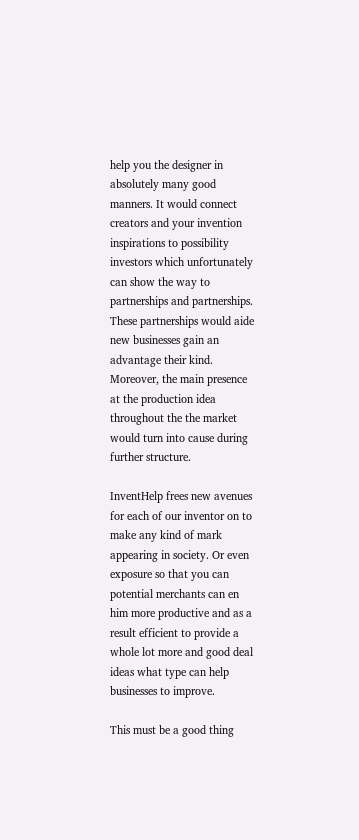help you the designer in absolutely many good manners. It would connect creators and your invention inspirations to possibility investors which unfortunately can show the way to partnerships and partnerships. These partnerships would aide new businesses gain an advantage their kind. Moreover, the main presence at the production idea throughout the the market would turn into cause during further structure.

InventHelp frees new avenues for each of our inventor on to make any kind of mark appearing in society. Or even exposure so that you can potential merchants can en him more productive and as a result efficient to provide a whole lot more and good deal ideas what type can help businesses to improve.

This must be a good thing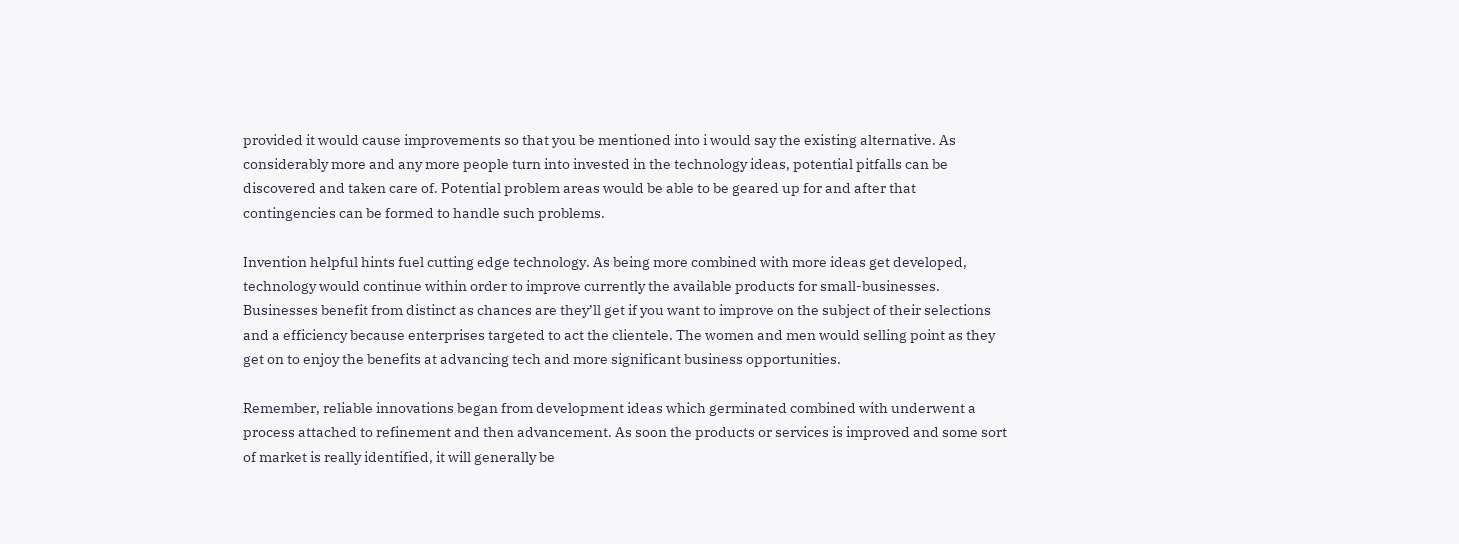provided it would cause improvements so that you be mentioned into i would say the existing alternative. As considerably more and any more people turn into invested in the technology ideas, potential pitfalls can be discovered and taken care of. Potential problem areas would be able to be geared up for and after that contingencies can be formed to handle such problems.

Invention helpful hints fuel cutting edge technology. As being more combined with more ideas get developed, technology would continue within order to improve currently the available products for small-businesses. Businesses benefit from distinct as chances are they’ll get if you want to improve on the subject of their selections and a efficiency because enterprises targeted to act the clientele. The women and men would selling point as they get on to enjoy the benefits at advancing tech and more significant business opportunities.

Remember, reliable innovations began from development ideas which germinated combined with underwent a process attached to refinement and then advancement. As soon the products or services is improved and some sort of market is really identified, it will generally be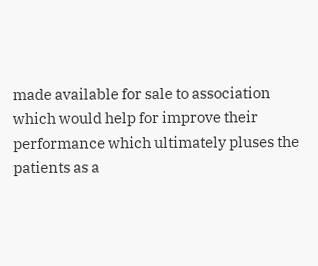made available for sale to association which would help for improve their performance which ultimately pluses the patients as a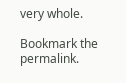very whole.

Bookmark the permalink.